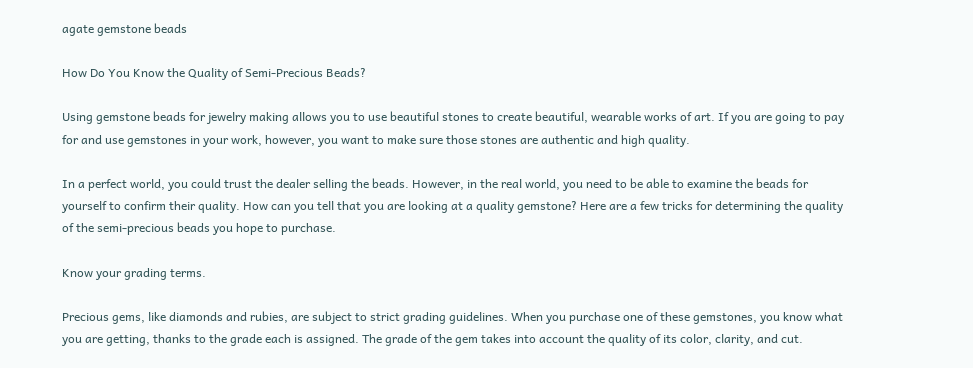agate gemstone beads

How Do You Know the Quality of Semi-Precious Beads?

Using gemstone beads for jewelry making allows you to use beautiful stones to create beautiful, wearable works of art. If you are going to pay for and use gemstones in your work, however, you want to make sure those stones are authentic and high quality.

In a perfect world, you could trust the dealer selling the beads. However, in the real world, you need to be able to examine the beads for yourself to confirm their quality. How can you tell that you are looking at a quality gemstone? Here are a few tricks for determining the quality of the semi-precious beads you hope to purchase.

Know your grading terms.

Precious gems, like diamonds and rubies, are subject to strict grading guidelines. When you purchase one of these gemstones, you know what you are getting, thanks to the grade each is assigned. The grade of the gem takes into account the quality of its color, clarity, and cut.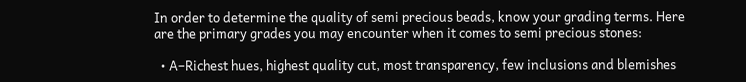In order to determine the quality of semi precious beads, know your grading terms. Here are the primary grades you may encounter when it comes to semi precious stones:

  • A–Richest hues, highest quality cut, most transparency, few inclusions and blemishes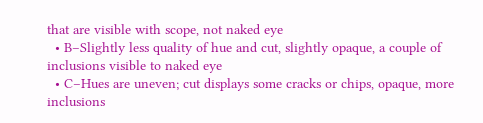that are visible with scope, not naked eye
  • B–Slightly less quality of hue and cut, slightly opaque, a couple of inclusions visible to naked eye
  • C–Hues are uneven; cut displays some cracks or chips, opaque, more inclusions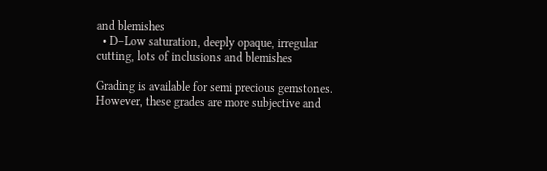and blemishes
  • D–Low saturation, deeply opaque, irregular cutting, lots of inclusions and blemishes

Grading is available for semi precious gemstones. However, these grades are more subjective and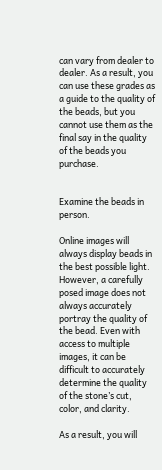can vary from dealer to dealer. As a result, you can use these grades as a guide to the quality of the beads, but you cannot use them as the final say in the quality of the beads you purchase.


Examine the beads in person.

Online images will always display beads in the best possible light. However, a carefully posed image does not always accurately portray the quality of the bead. Even with access to multiple images, it can be difficult to accurately determine the quality of the stone’s cut, color, and clarity.

As a result, you will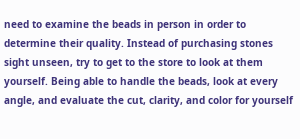need to examine the beads in person in order to determine their quality. Instead of purchasing stones sight unseen, try to get to the store to look at them yourself. Being able to handle the beads, look at every angle, and evaluate the cut, clarity, and color for yourself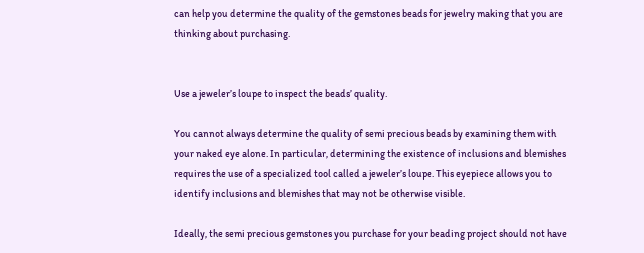can help you determine the quality of the gemstones beads for jewelry making that you are thinking about purchasing.


Use a jeweler’s loupe to inspect the beads’ quality.

You cannot always determine the quality of semi precious beads by examining them with your naked eye alone. In particular, determining the existence of inclusions and blemishes requires the use of a specialized tool called a jeweler’s loupe. This eyepiece allows you to identify inclusions and blemishes that may not be otherwise visible.

Ideally, the semi precious gemstones you purchase for your beading project should not have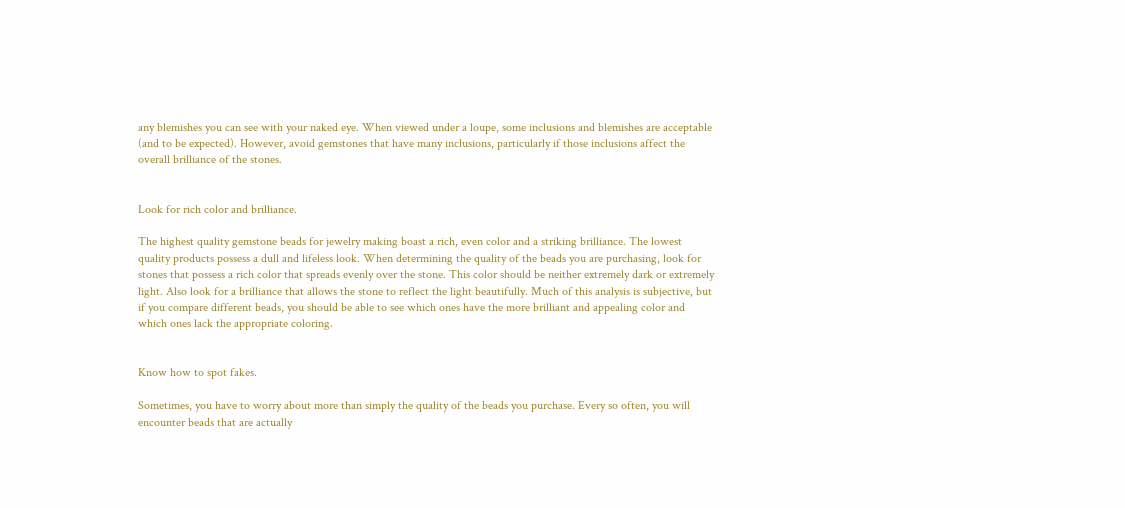any blemishes you can see with your naked eye. When viewed under a loupe, some inclusions and blemishes are acceptable (and to be expected). However, avoid gemstones that have many inclusions, particularly if those inclusions affect the overall brilliance of the stones.


Look for rich color and brilliance.

The highest quality gemstone beads for jewelry making boast a rich, even color and a striking brilliance. The lowest quality products possess a dull and lifeless look. When determining the quality of the beads you are purchasing, look for stones that possess a rich color that spreads evenly over the stone. This color should be neither extremely dark or extremely light. Also look for a brilliance that allows the stone to reflect the light beautifully. Much of this analysis is subjective, but if you compare different beads, you should be able to see which ones have the more brilliant and appealing color and which ones lack the appropriate coloring.


Know how to spot fakes.

Sometimes, you have to worry about more than simply the quality of the beads you purchase. Every so often, you will encounter beads that are actually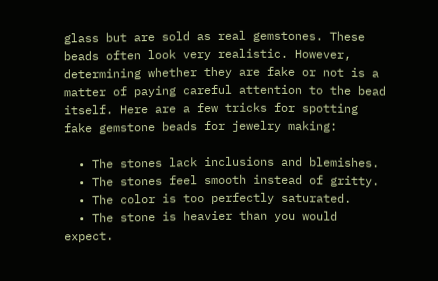glass but are sold as real gemstones. These beads often look very realistic. However, determining whether they are fake or not is a matter of paying careful attention to the bead itself. Here are a few tricks for spotting fake gemstone beads for jewelry making:

  • The stones lack inclusions and blemishes.
  • The stones feel smooth instead of gritty.
  • The color is too perfectly saturated.
  • The stone is heavier than you would expect.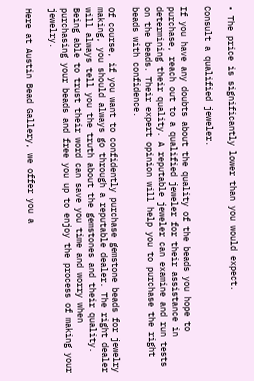• The price is significantly lower than you would expect.

Consult a qualified jeweler.

If you have any doubts about the quality of the beads you hope to purchase, reach out to a qualified jeweler for their assistance in determining their quality. A reputable jeweler can examine and run tests on the beads. Their expert opinion will help you to purchase the right beads with confidence.

Of course, if you want to confidently purchase gemstone beads for jewelry making, you should always go through a reputable dealer. The right dealer will always tell you the truth about the gemstones and their quality. Being able to trust their word can save you time and worry when purchasing your beads and free you up to enjoy the process of making your jewelry.

Here at Austin Bead Gallery, we offer you a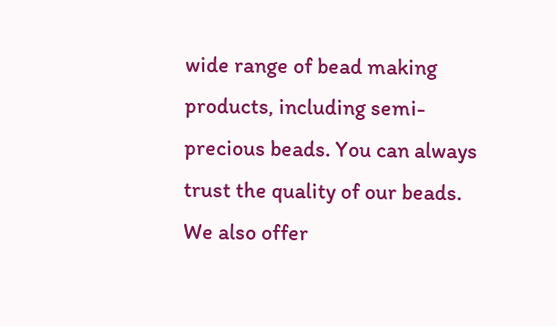wide range of bead making products, including semi-precious beads. You can always trust the quality of our beads. We also offer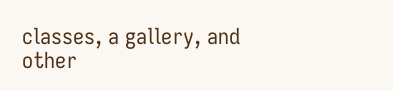classes, a gallery, and other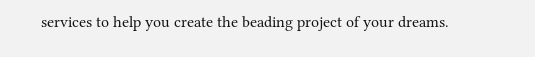services to help you create the beading project of your dreams.